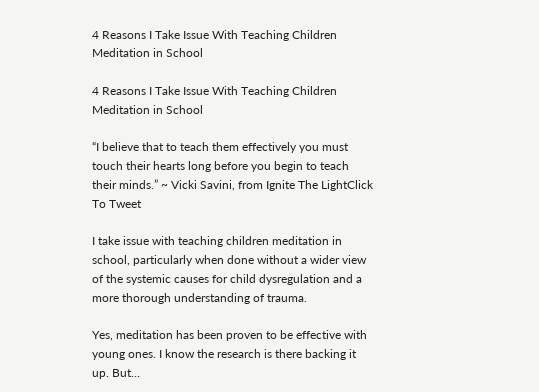4 Reasons I Take Issue With Teaching Children Meditation in School

4 Reasons I Take Issue With Teaching Children Meditation in School

“I believe that to teach them effectively you must touch their hearts long before you begin to teach their minds.” ~ Vicki Savini, from Ignite The LightClick To Tweet

I take issue with teaching children meditation in school, particularly when done without a wider view of the systemic causes for child dysregulation and a more thorough understanding of trauma.

Yes, meditation has been proven to be effective with young ones. I know the research is there backing it up. But…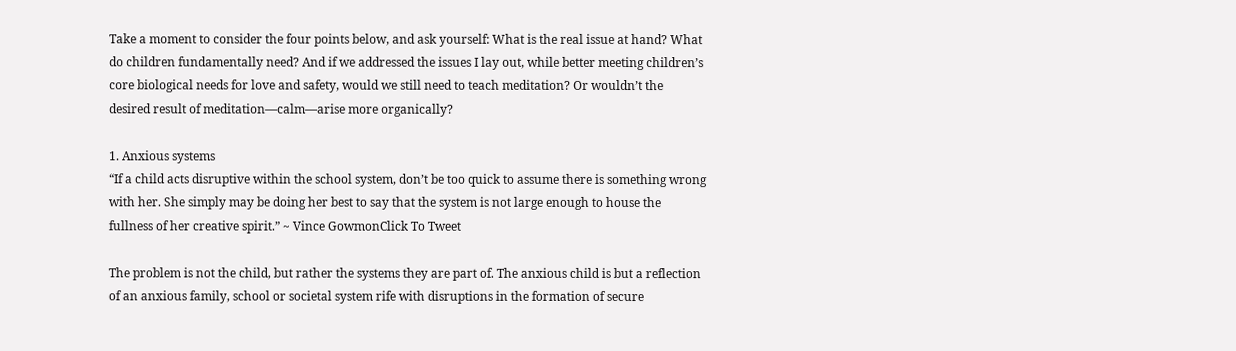Take a moment to consider the four points below, and ask yourself: What is the real issue at hand? What do children fundamentally need? And if we addressed the issues I lay out, while better meeting children’s core biological needs for love and safety, would we still need to teach meditation? Or wouldn’t the desired result of meditation—calm—arise more organically?

1. Anxious systems
“If a child acts disruptive within the school system, don’t be too quick to assume there is something wrong with her. She simply may be doing her best to say that the system is not large enough to house the fullness of her creative spirit.” ~ Vince GowmonClick To Tweet

The problem is not the child, but rather the systems they are part of. The anxious child is but a reflection of an anxious family, school or societal system rife with disruptions in the formation of secure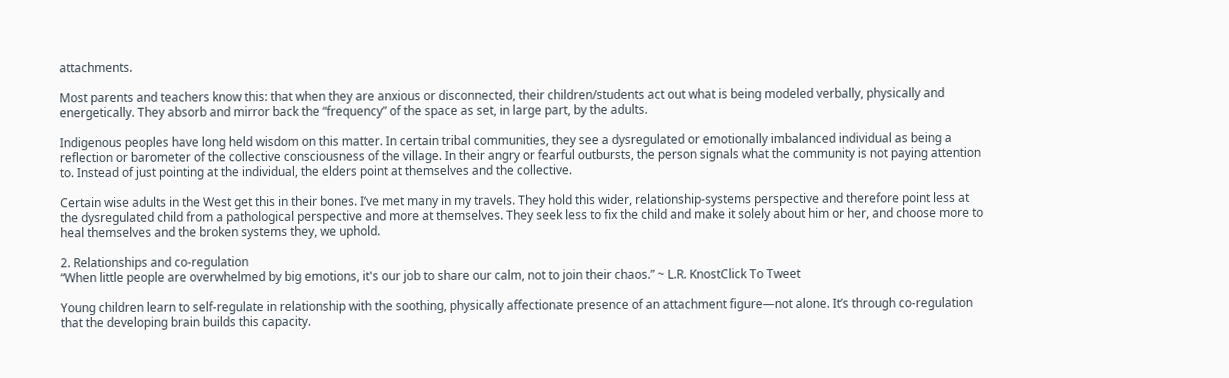attachments.

Most parents and teachers know this: that when they are anxious or disconnected, their children/students act out what is being modeled verbally, physically and energetically. They absorb and mirror back the “frequency” of the space as set, in large part, by the adults.

Indigenous peoples have long held wisdom on this matter. In certain tribal communities, they see a dysregulated or emotionally imbalanced individual as being a reflection or barometer of the collective consciousness of the village. In their angry or fearful outbursts, the person signals what the community is not paying attention to. Instead of just pointing at the individual, the elders point at themselves and the collective.

Certain wise adults in the West get this in their bones. I’ve met many in my travels. They hold this wider, relationship-systems perspective and therefore point less at the dysregulated child from a pathological perspective and more at themselves. They seek less to fix the child and make it solely about him or her, and choose more to heal themselves and the broken systems they, we uphold.

2. Relationships and co-regulation
“When little people are overwhelmed by big emotions, it's our job to share our calm, not to join their chaos.” ~ L.R. KnostClick To Tweet

Young children learn to self-regulate in relationship with the soothing, physically affectionate presence of an attachment figure—not alone. It’s through co-regulation that the developing brain builds this capacity.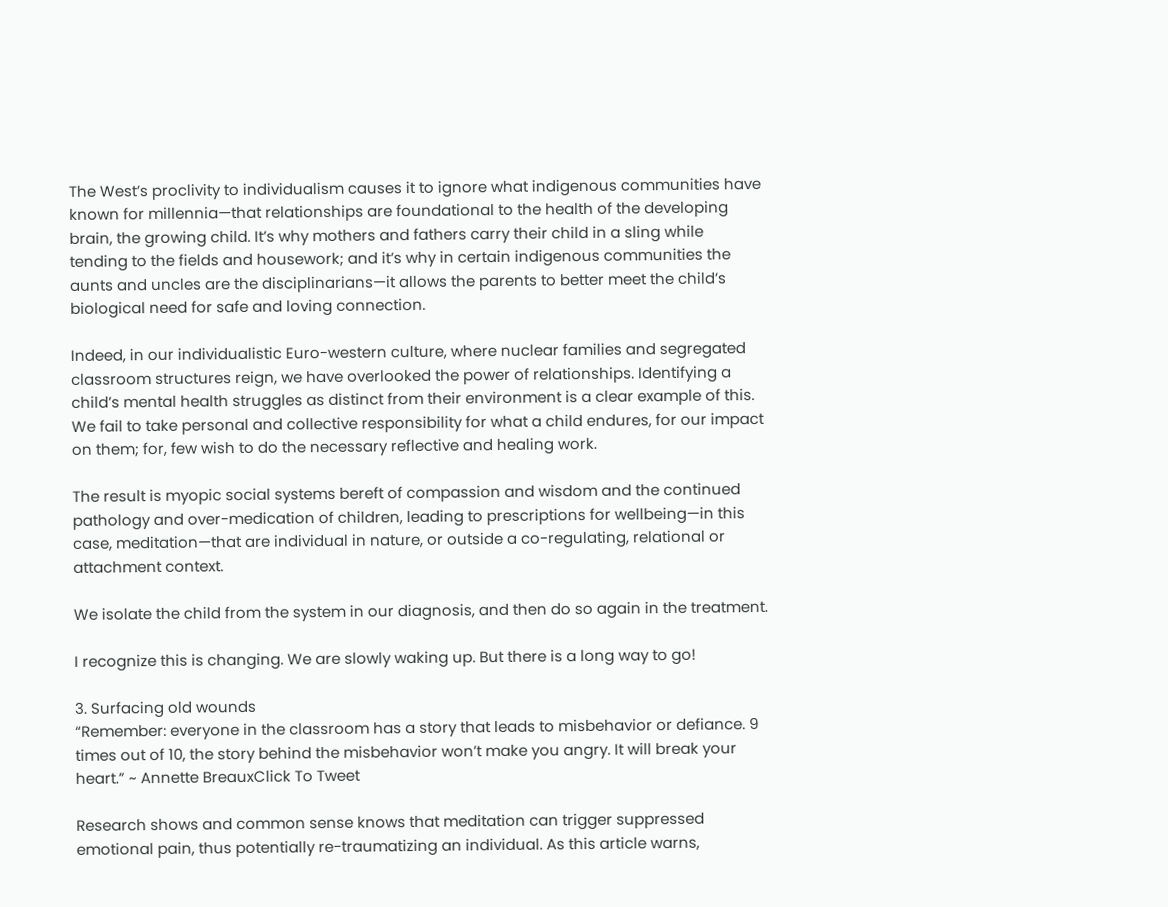The West’s proclivity to individualism causes it to ignore what indigenous communities have known for millennia—that relationships are foundational to the health of the developing brain, the growing child. It’s why mothers and fathers carry their child in a sling while tending to the fields and housework; and it’s why in certain indigenous communities the aunts and uncles are the disciplinarians—it allows the parents to better meet the child’s biological need for safe and loving connection.

Indeed, in our individualistic Euro-western culture, where nuclear families and segregated classroom structures reign, we have overlooked the power of relationships. Identifying a child’s mental health struggles as distinct from their environment is a clear example of this. We fail to take personal and collective responsibility for what a child endures, for our impact on them; for, few wish to do the necessary reflective and healing work.

The result is myopic social systems bereft of compassion and wisdom and the continued pathology and over-medication of children, leading to prescriptions for wellbeing—in this case, meditation—that are individual in nature, or outside a co-regulating, relational or attachment context.

We isolate the child from the system in our diagnosis, and then do so again in the treatment.

I recognize this is changing. We are slowly waking up. But there is a long way to go!

3. Surfacing old wounds
“Remember: everyone in the classroom has a story that leads to misbehavior or defiance. 9 times out of 10, the story behind the misbehavior won’t make you angry. It will break your heart.” ~ Annette BreauxClick To Tweet

Research shows and common sense knows that meditation can trigger suppressed emotional pain, thus potentially re-traumatizing an individual. As this article warns,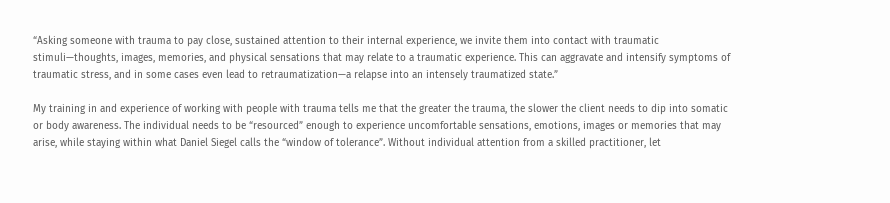“Asking someone with trauma to pay close, sustained attention to their internal experience, we invite them into contact with traumatic stimuli—thoughts, images, memories, and physical sensations that may relate to a traumatic experience. This can aggravate and intensify symptoms of traumatic stress, and in some cases even lead to retraumatization—a relapse into an intensely traumatized state.”

My training in and experience of working with people with trauma tells me that the greater the trauma, the slower the client needs to dip into somatic or body awareness. The individual needs to be “resourced” enough to experience uncomfortable sensations, emotions, images or memories that may arise, while staying within what Daniel Siegel calls the “window of tolerance”. Without individual attention from a skilled practitioner, let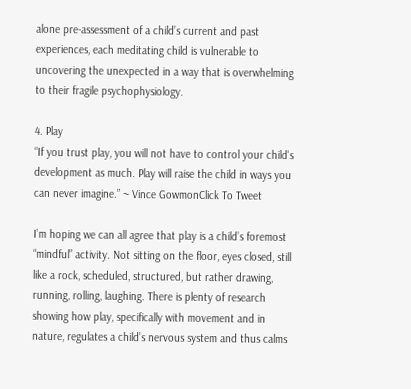alone pre-assessment of a child’s current and past experiences, each meditating child is vulnerable to uncovering the unexpected in a way that is overwhelming to their fragile psychophysiology.

4. Play
“If you trust play, you will not have to control your child's development as much. Play will raise the child in ways you can never imagine.” ~ Vince GowmonClick To Tweet

I’m hoping we can all agree that play is a child’s foremost “mindful” activity. Not sitting on the floor, eyes closed, still like a rock, scheduled, structured, but rather drawing, running, rolling, laughing. There is plenty of research showing how play, specifically with movement and in nature, regulates a child’s nervous system and thus calms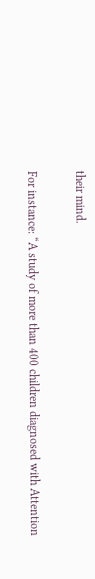their mind.

For instance: “A study of more than 400 children diagnosed with Attention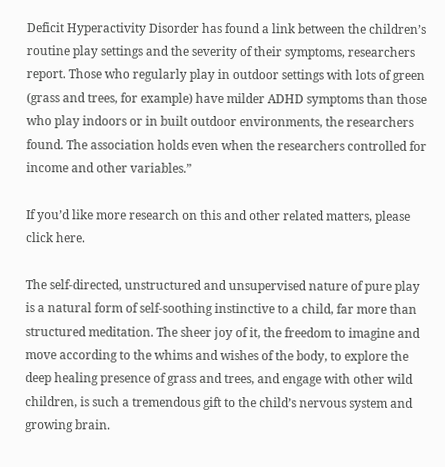Deficit Hyperactivity Disorder has found a link between the children’s routine play settings and the severity of their symptoms, researchers report. Those who regularly play in outdoor settings with lots of green (grass and trees, for example) have milder ADHD symptoms than those who play indoors or in built outdoor environments, the researchers found. The association holds even when the researchers controlled for income and other variables.”

If you’d like more research on this and other related matters, please click here.

The self-directed, unstructured and unsupervised nature of pure play is a natural form of self-soothing instinctive to a child, far more than structured meditation. The sheer joy of it, the freedom to imagine and move according to the whims and wishes of the body, to explore the deep healing presence of grass and trees, and engage with other wild children, is such a tremendous gift to the child’s nervous system and growing brain.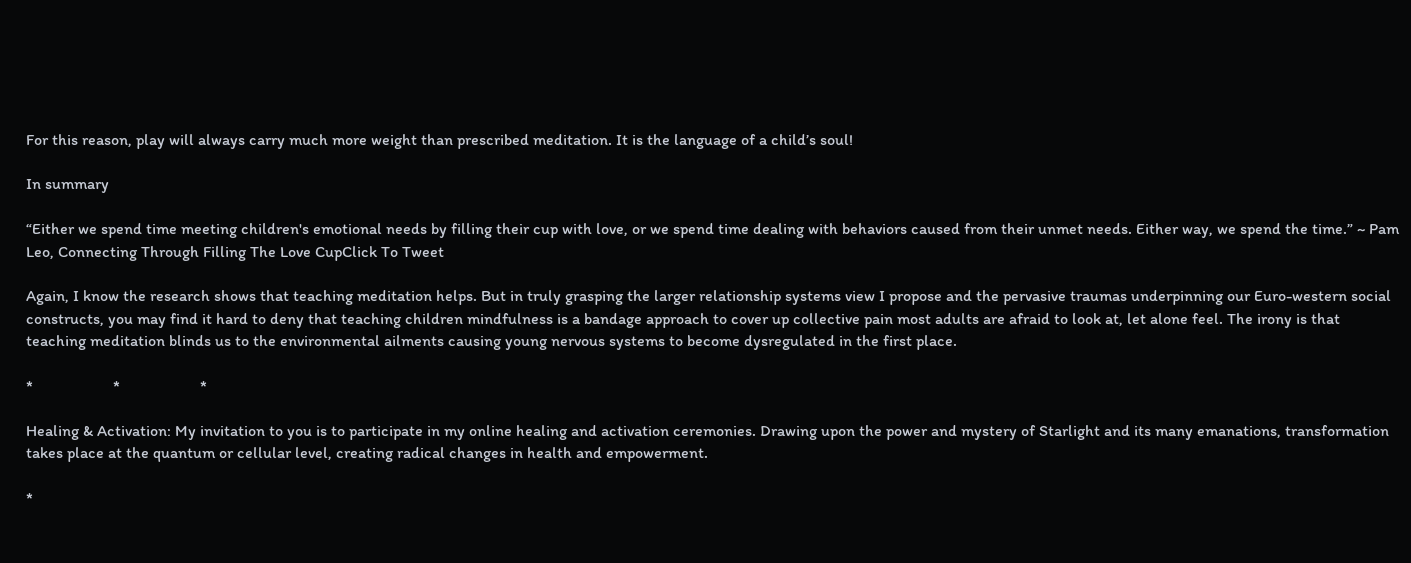For this reason, play will always carry much more weight than prescribed meditation. It is the language of a child’s soul!

In summary

“Either we spend time meeting children's emotional needs by filling their cup with love, or we spend time dealing with behaviors caused from their unmet needs. Either way, we spend the time.” ~ Pam Leo, Connecting Through Filling The Love CupClick To Tweet

Again, I know the research shows that teaching meditation helps. But in truly grasping the larger relationship systems view I propose and the pervasive traumas underpinning our Euro-western social constructs, you may find it hard to deny that teaching children mindfulness is a bandage approach to cover up collective pain most adults are afraid to look at, let alone feel. The irony is that teaching meditation blinds us to the environmental ailments causing young nervous systems to become dysregulated in the first place.

*                    *                    *

Healing & Activation: My invitation to you is to participate in my online healing and activation ceremonies. Drawing upon the power and mystery of Starlight and its many emanations, transformation takes place at the quantum or cellular level, creating radical changes in health and empowerment.

*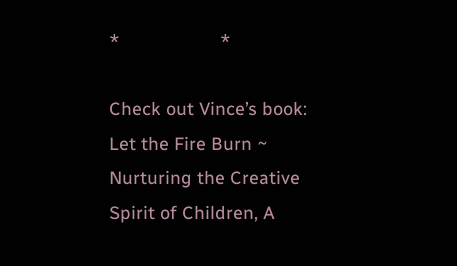*                    *

Check out Vince’s book: Let the Fire Burn ~ Nurturing the Creative Spirit of Children, A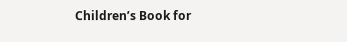Children’s Book for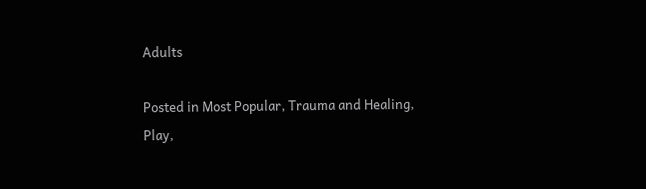Adults

Posted in Most Popular, Trauma and Healing, Play,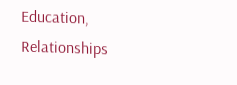Education, Relationships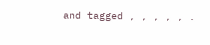and tagged , , , , , .